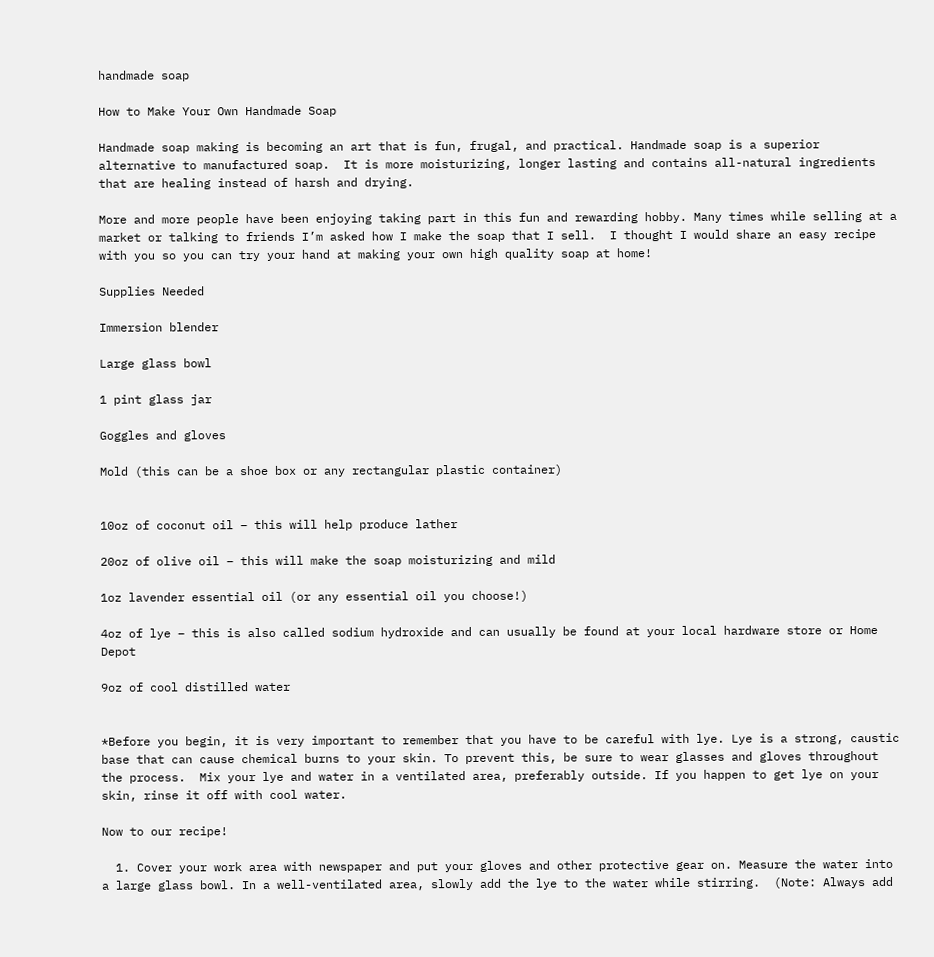handmade soap

How to Make Your Own Handmade Soap

Handmade soap making is becoming an art that is fun, frugal, and practical. Handmade soap is a superior alternative to manufactured soap.  It is more moisturizing, longer lasting and contains all-natural ingredients that are healing instead of harsh and drying.

More and more people have been enjoying taking part in this fun and rewarding hobby. Many times while selling at a market or talking to friends I’m asked how I make the soap that I sell.  I thought I would share an easy recipe with you so you can try your hand at making your own high quality soap at home!

Supplies Needed

Immersion blender

Large glass bowl

1 pint glass jar

Goggles and gloves

Mold (this can be a shoe box or any rectangular plastic container)


10oz of coconut oil – this will help produce lather

20oz of olive oil – this will make the soap moisturizing and mild

1oz lavender essential oil (or any essential oil you choose!)

4oz of lye – this is also called sodium hydroxide and can usually be found at your local hardware store or Home Depot

9oz of cool distilled water


*Before you begin, it is very important to remember that you have to be careful with lye. Lye is a strong, caustic base that can cause chemical burns to your skin. To prevent this, be sure to wear glasses and gloves throughout the process.  Mix your lye and water in a ventilated area, preferably outside. If you happen to get lye on your skin, rinse it off with cool water.

Now to our recipe!

  1. Cover your work area with newspaper and put your gloves and other protective gear on. Measure the water into a large glass bowl. In a well-ventilated area, slowly add the lye to the water while stirring.  (Note: Always add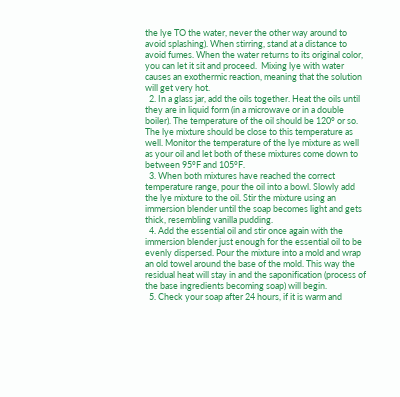the lye TO the water, never the other way around to avoid splashing). When stirring, stand at a distance to avoid fumes. When the water returns to its original color, you can let it sit and proceed.  Mixing lye with water causes an exothermic reaction, meaning that the solution will get very hot.
  2. In a glass jar, add the oils together. Heat the oils until they are in liquid form (in a microwave or in a double boiler). The temperature of the oil should be 120° or so. The lye mixture should be close to this temperature as well. Monitor the temperature of the lye mixture as well as your oil and let both of these mixtures come down to between 95°F and 105°F.
  3. When both mixtures have reached the correct temperature range, pour the oil into a bowl. Slowly add the lye mixture to the oil. Stir the mixture using an immersion blender until the soap becomes light and gets thick, resembling vanilla pudding.
  4. Add the essential oil and stir once again with the immersion blender just enough for the essential oil to be evenly dispersed. Pour the mixture into a mold and wrap an old towel around the base of the mold. This way the residual heat will stay in and the saponification (process of the base ingredients becoming soap) will begin.
  5. Check your soap after 24 hours, if it is warm and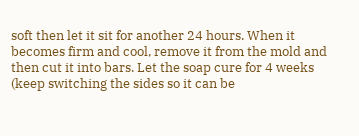soft then let it sit for another 24 hours. When it becomes firm and cool, remove it from the mold and then cut it into bars. Let the soap cure for 4 weeks (keep switching the sides so it can be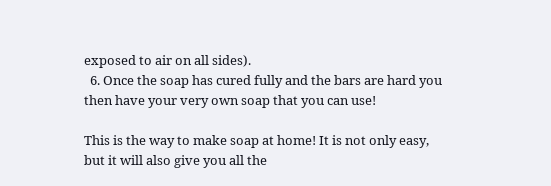exposed to air on all sides).
  6. Once the soap has cured fully and the bars are hard you then have your very own soap that you can use!

This is the way to make soap at home! It is not only easy, but it will also give you all the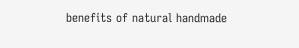benefits of natural handmade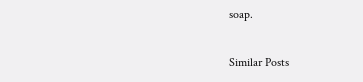soap.

Similar Posts